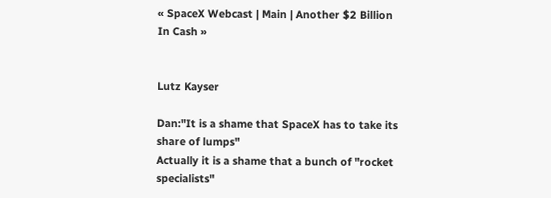« SpaceX Webcast | Main | Another $2 Billion In Cash »


Lutz Kayser

Dan:"It is a shame that SpaceX has to take its share of lumps"
Actually it is a shame that a bunch of "rocket specialists"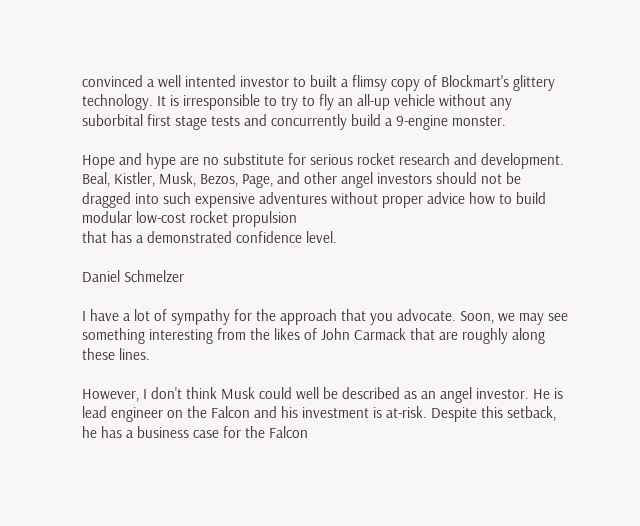convinced a well intented investor to built a flimsy copy of Blockmart's glittery technology. It is irresponsible to try to fly an all-up vehicle without any suborbital first stage tests and concurrently build a 9-engine monster.

Hope and hype are no substitute for serious rocket research and development. Beal, Kistler, Musk, Bezos, Page, and other angel investors should not be dragged into such expensive adventures without proper advice how to build modular low-cost rocket propulsion
that has a demonstrated confidence level.

Daniel Schmelzer

I have a lot of sympathy for the approach that you advocate. Soon, we may see something interesting from the likes of John Carmack that are roughly along these lines.

However, I don't think Musk could well be described as an angel investor. He is lead engineer on the Falcon and his investment is at-risk. Despite this setback, he has a business case for the Falcon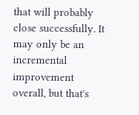that will probably close successfully. It may only be an incremental improvement overall, but that's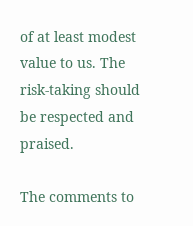of at least modest value to us. The risk-taking should be respected and praised.

The comments to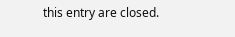this entry are closed.